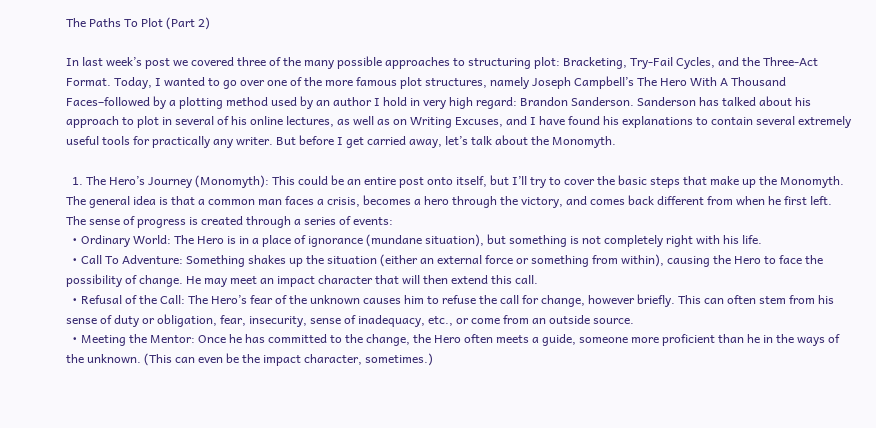The Paths To Plot (Part 2)

In last week’s post we covered three of the many possible approaches to structuring plot: Bracketing, Try-Fail Cycles, and the Three-Act Format. Today, I wanted to go over one of the more famous plot structures, namely Joseph Campbell’s The Hero With A Thousand Faces–followed by a plotting method used by an author I hold in very high regard: Brandon Sanderson. Sanderson has talked about his approach to plot in several of his online lectures, as well as on Writing Excuses, and I have found his explanations to contain several extremely useful tools for practically any writer. But before I get carried away, let’s talk about the Monomyth.

  1. The Hero’s Journey (Monomyth): This could be an entire post onto itself, but I’ll try to cover the basic steps that make up the Monomyth. The general idea is that a common man faces a crisis, becomes a hero through the victory, and comes back different from when he first left. The sense of progress is created through a series of events:
  • Ordinary World: The Hero is in a place of ignorance (mundane situation), but something is not completely right with his life.
  • Call To Adventure: Something shakes up the situation (either an external force or something from within), causing the Hero to face the possibility of change. He may meet an impact character that will then extend this call.
  • Refusal of the Call: The Hero’s fear of the unknown causes him to refuse the call for change, however briefly. This can often stem from his sense of duty or obligation, fear, insecurity, sense of inadequacy, etc., or come from an outside source.
  • Meeting the Mentor: Once he has committed to the change, the Hero often meets a guide, someone more proficient than he in the ways of the unknown. (This can even be the impact character, sometimes.)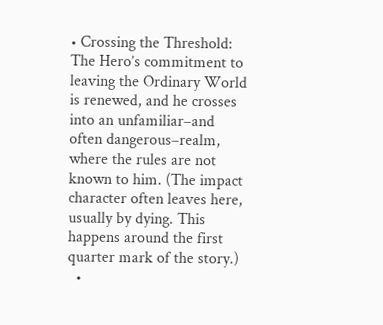• Crossing the Threshold: The Hero’s commitment to leaving the Ordinary World is renewed, and he crosses into an unfamiliar–and often dangerous–realm, where the rules are not known to him. (The impact character often leaves here, usually by dying. This happens around the first quarter mark of the story.)
  •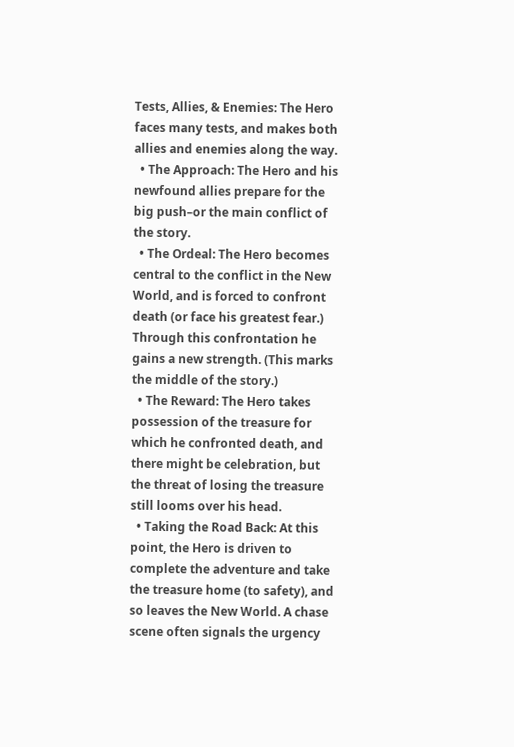Tests, Allies, & Enemies: The Hero faces many tests, and makes both allies and enemies along the way.
  • The Approach: The Hero and his newfound allies prepare for the big push–or the main conflict of the story.
  • The Ordeal: The Hero becomes central to the conflict in the New World, and is forced to confront death (or face his greatest fear.) Through this confrontation he gains a new strength. (This marks the middle of the story.)
  • The Reward: The Hero takes possession of the treasure for which he confronted death, and there might be celebration, but the threat of losing the treasure still looms over his head.
  • Taking the Road Back: At this point, the Hero is driven to complete the adventure and take the treasure home (to safety), and so leaves the New World. A chase scene often signals the urgency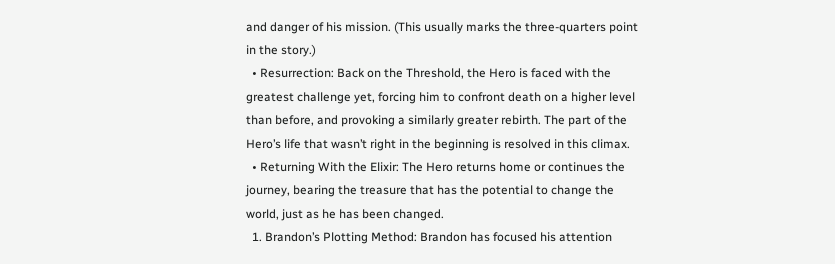and danger of his mission. (This usually marks the three-quarters point in the story.)
  • Resurrection: Back on the Threshold, the Hero is faced with the greatest challenge yet, forcing him to confront death on a higher level than before, and provoking a similarly greater rebirth. The part of the Hero’s life that wasn’t right in the beginning is resolved in this climax.
  • Returning With the Elixir: The Hero returns home or continues the journey, bearing the treasure that has the potential to change the world, just as he has been changed.
  1. Brandon’s Plotting Method: Brandon has focused his attention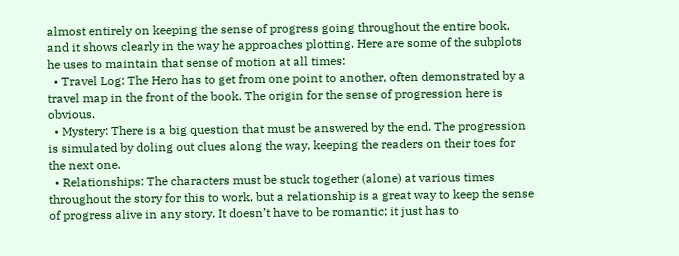almost entirely on keeping the sense of progress going throughout the entire book, and it shows clearly in the way he approaches plotting. Here are some of the subplots he uses to maintain that sense of motion at all times:
  • Travel Log: The Hero has to get from one point to another, often demonstrated by a travel map in the front of the book. The origin for the sense of progression here is obvious.
  • Mystery: There is a big question that must be answered by the end. The progression is simulated by doling out clues along the way, keeping the readers on their toes for the next one.
  • Relationships: The characters must be stuck together (alone) at various times throughout the story for this to work, but a relationship is a great way to keep the sense of progress alive in any story. It doesn’t have to be romantic; it just has to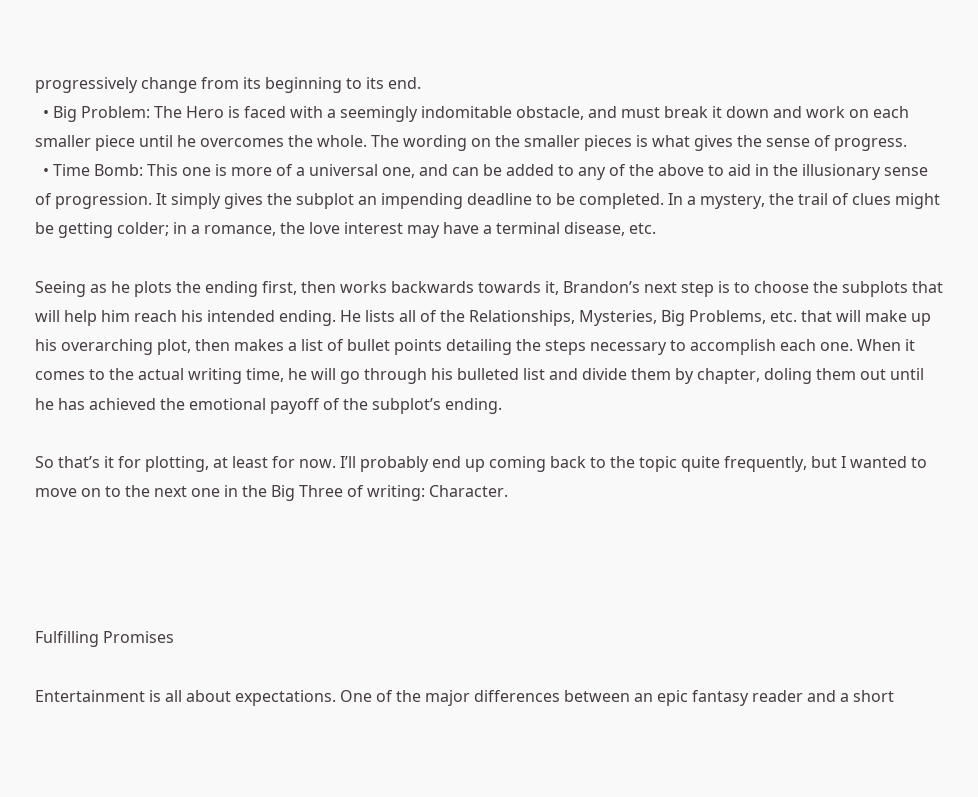progressively change from its beginning to its end.
  • Big Problem: The Hero is faced with a seemingly indomitable obstacle, and must break it down and work on each smaller piece until he overcomes the whole. The wording on the smaller pieces is what gives the sense of progress.
  • Time Bomb: This one is more of a universal one, and can be added to any of the above to aid in the illusionary sense of progression. It simply gives the subplot an impending deadline to be completed. In a mystery, the trail of clues might be getting colder; in a romance, the love interest may have a terminal disease, etc.

Seeing as he plots the ending first, then works backwards towards it, Brandon’s next step is to choose the subplots that will help him reach his intended ending. He lists all of the Relationships, Mysteries, Big Problems, etc. that will make up his overarching plot, then makes a list of bullet points detailing the steps necessary to accomplish each one. When it comes to the actual writing time, he will go through his bulleted list and divide them by chapter, doling them out until he has achieved the emotional payoff of the subplot’s ending.

So that’s it for plotting, at least for now. I’ll probably end up coming back to the topic quite frequently, but I wanted to move on to the next one in the Big Three of writing: Character.




Fulfilling Promises

Entertainment is all about expectations. One of the major differences between an epic fantasy reader and a short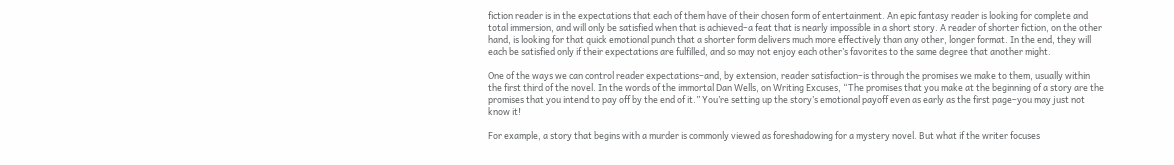fiction reader is in the expectations that each of them have of their chosen form of entertainment. An epic fantasy reader is looking for complete and total immersion, and will only be satisfied when that is achieved–a feat that is nearly impossible in a short story. A reader of shorter fiction, on the other hand, is looking for that quick emotional punch that a shorter form delivers much more effectively than any other, longer format. In the end, they will each be satisfied only if their expectations are fulfilled, and so may not enjoy each other’s favorites to the same degree that another might.

One of the ways we can control reader expectations–and, by extension, reader satisfaction–is through the promises we make to them, usually within the first third of the novel. In the words of the immortal Dan Wells, on Writing Excuses, “The promises that you make at the beginning of a story are the promises that you intend to pay off by the end of it.” You’re setting up the story’s emotional payoff even as early as the first page–you may just not know it!

For example, a story that begins with a murder is commonly viewed as foreshadowing for a mystery novel. But what if the writer focuses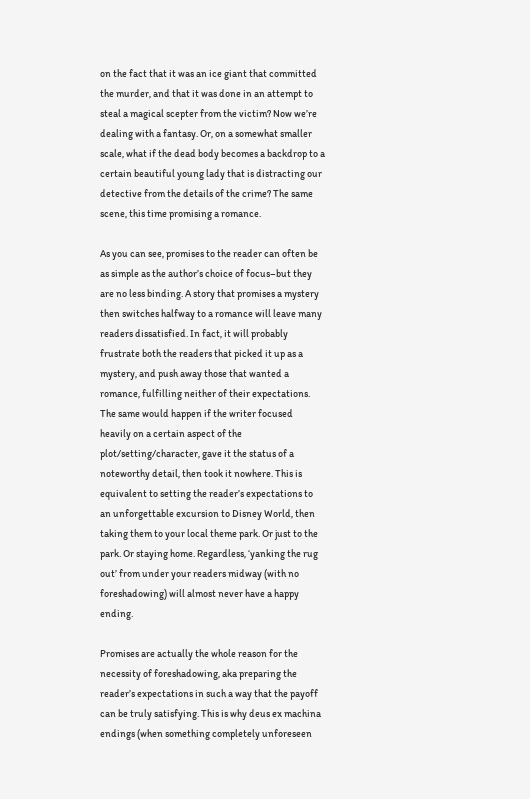on the fact that it was an ice giant that committed the murder, and that it was done in an attempt to steal a magical scepter from the victim? Now we’re dealing with a fantasy. Or, on a somewhat smaller scale, what if the dead body becomes a backdrop to a certain beautiful young lady that is distracting our detective from the details of the crime? The same scene, this time promising a romance.

As you can see, promises to the reader can often be as simple as the author’s choice of focus–but they are no less binding. A story that promises a mystery then switches halfway to a romance will leave many readers dissatisfied. In fact, it will probably frustrate both the readers that picked it up as a mystery, and push away those that wanted a romance, fulfilling neither of their expectations. The same would happen if the writer focused heavily on a certain aspect of the plot/setting/character, gave it the status of a noteworthy detail, then took it nowhere. This is equivalent to setting the reader’s expectations to an unforgettable excursion to Disney World, then taking them to your local theme park. Or just to the park. Or staying home. Regardless, ‘yanking the rug out’ from under your readers midway (with no foreshadowing) will almost never have a happy ending.

Promises are actually the whole reason for the necessity of foreshadowing, aka preparing the reader’s expectations in such a way that the payoff can be truly satisfying. This is why deus ex machina endings (when something completely unforeseen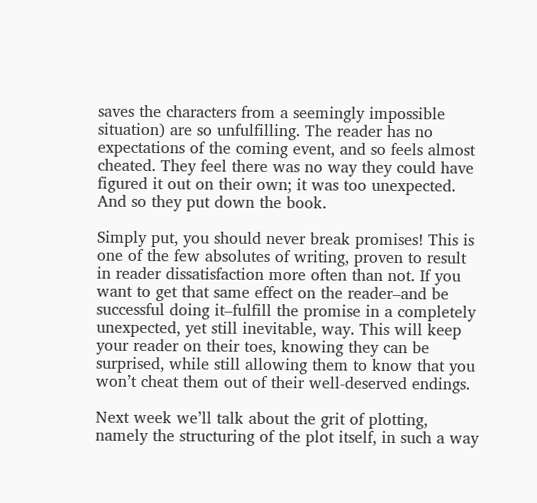saves the characters from a seemingly impossible situation) are so unfulfilling. The reader has no expectations of the coming event, and so feels almost cheated. They feel there was no way they could have figured it out on their own; it was too unexpected. And so they put down the book.

Simply put, you should never break promises! This is one of the few absolutes of writing, proven to result in reader dissatisfaction more often than not. If you want to get that same effect on the reader–and be successful doing it–fulfill the promise in a completely unexpected, yet still inevitable, way. This will keep your reader on their toes, knowing they can be surprised, while still allowing them to know that you won’t cheat them out of their well-deserved endings.

Next week we’ll talk about the grit of plotting, namely the structuring of the plot itself, in such a way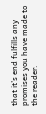that it’s end fulfills any promises you have made to the reader.